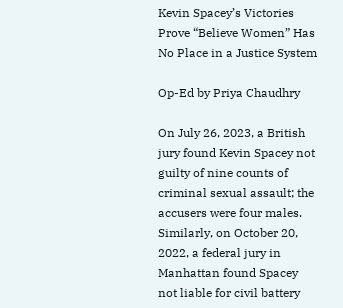Kevin Spacey’s Victories Prove “Believe Women” Has No Place in a Justice System

Op-Ed by Priya Chaudhry

On July 26, 2023, a British jury found Kevin Spacey not guilty of nine counts of criminal sexual assault; the accusers were four males.  Similarly, on October 20, 2022, a federal jury in Manhattan found Spacey not liable for civil battery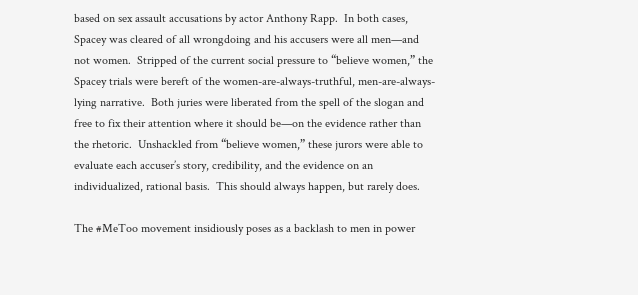based on sex assault accusations by actor Anthony Rapp.  In both cases, Spacey was cleared of all wrongdoing and his accusers were all men—and not women.  Stripped of the current social pressure to “believe women,” the Spacey trials were bereft of the women-are-always-truthful, men-are-always-lying narrative.  Both juries were liberated from the spell of the slogan and free to fix their attention where it should be—on the evidence rather than the rhetoric.  Unshackled from “believe women,” these jurors were able to evaluate each accuser’s story, credibility, and the evidence on an individualized, rational basis.  This should always happen, but rarely does.

The #MeToo movement insidiously poses as a backlash to men in power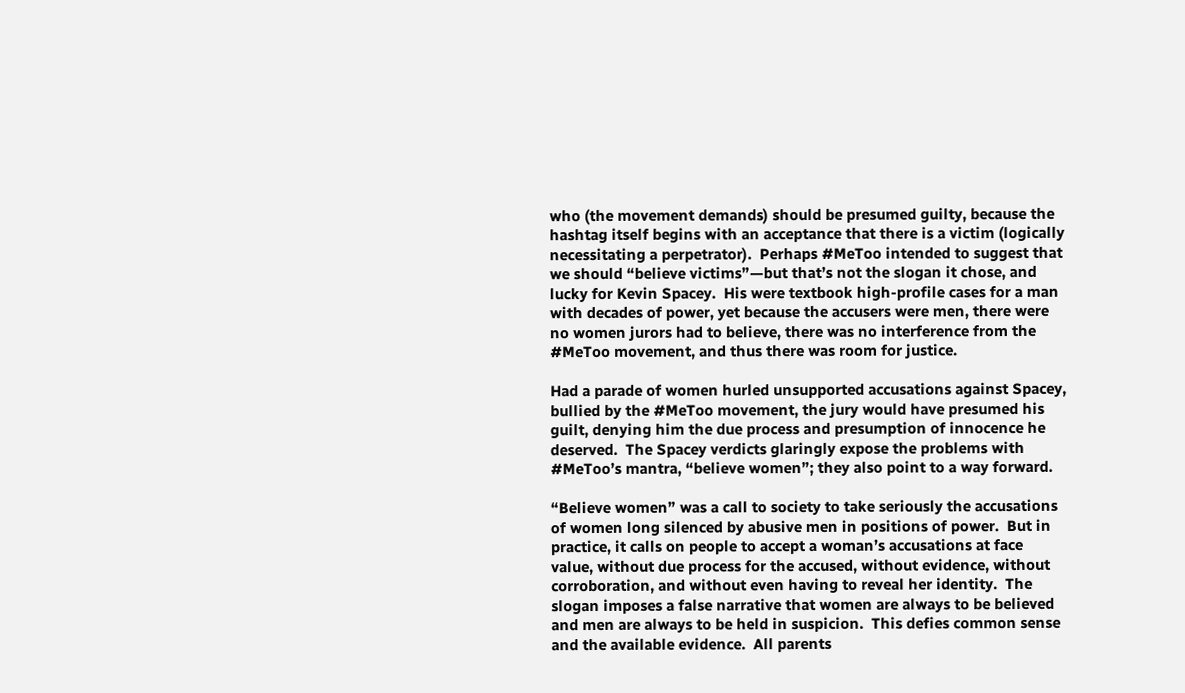who (the movement demands) should be presumed guilty, because the hashtag itself begins with an acceptance that there is a victim (logically necessitating a perpetrator).  Perhaps #MeToo intended to suggest that we should “believe victims”—but that’s not the slogan it chose, and lucky for Kevin Spacey.  His were textbook high-profile cases for a man with decades of power, yet because the accusers were men, there were no women jurors had to believe, there was no interference from the #MeToo movement, and thus there was room for justice.

Had a parade of women hurled unsupported accusations against Spacey, bullied by the #MeToo movement, the jury would have presumed his guilt, denying him the due process and presumption of innocence he deserved.  The Spacey verdicts glaringly expose the problems with #MeToo’s mantra, “believe women”; they also point to a way forward.

“Believe women” was a call to society to take seriously the accusations of women long silenced by abusive men in positions of power.  But in practice, it calls on people to accept a woman’s accusations at face value, without due process for the accused, without evidence, without corroboration, and without even having to reveal her identity.  The slogan imposes a false narrative that women are always to be believed and men are always to be held in suspicion.  This defies common sense and the available evidence.  All parents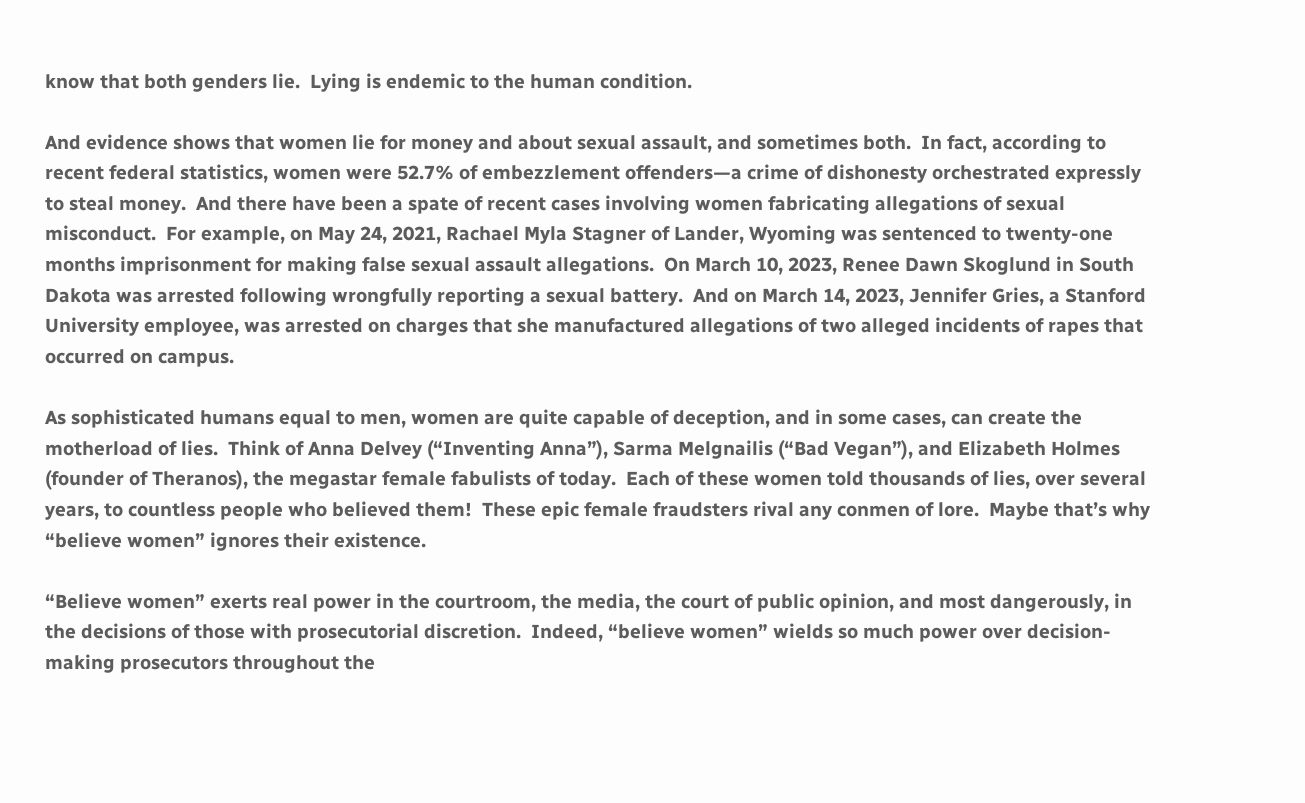know that both genders lie.  Lying is endemic to the human condition.

And evidence shows that women lie for money and about sexual assault, and sometimes both.  In fact, according to recent federal statistics, women were 52.7% of embezzlement offenders—a crime of dishonesty orchestrated expressly to steal money.  And there have been a spate of recent cases involving women fabricating allegations of sexual misconduct.  For example, on May 24, 2021, Rachael Myla Stagner of Lander, Wyoming was sentenced to twenty-one months imprisonment for making false sexual assault allegations.  On March 10, 2023, Renee Dawn Skoglund in South Dakota was arrested following wrongfully reporting a sexual battery.  And on March 14, 2023, Jennifer Gries, a Stanford University employee, was arrested on charges that she manufactured allegations of two alleged incidents of rapes that occurred on campus.

As sophisticated humans equal to men, women are quite capable of deception, and in some cases, can create the motherload of lies.  Think of Anna Delvey (“Inventing Anna”), Sarma Melgnailis (“Bad Vegan”), and Elizabeth Holmes (founder of Theranos), the megastar female fabulists of today.  Each of these women told thousands of lies, over several years, to countless people who believed them!  These epic female fraudsters rival any conmen of lore.  Maybe that’s why “believe women” ignores their existence.

“Believe women” exerts real power in the courtroom, the media, the court of public opinion, and most dangerously, in the decisions of those with prosecutorial discretion.  Indeed, “believe women” wields so much power over decision-making prosecutors throughout the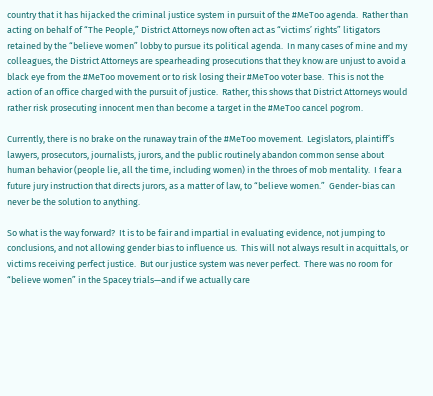country that it has hijacked the criminal justice system in pursuit of the #MeToo agenda.  Rather than acting on behalf of “The People,” District Attorneys now often act as “victims’ rights” litigators retained by the “believe women” lobby to pursue its political agenda.  In many cases of mine and my colleagues, the District Attorneys are spearheading prosecutions that they know are unjust to avoid a black eye from the #MeToo movement or to risk losing their #MeToo voter base.  This is not the action of an office charged with the pursuit of justice.  Rather, this shows that District Attorneys would rather risk prosecuting innocent men than become a target in the #MeToo cancel pogrom.

Currently, there is no brake on the runaway train of the #MeToo movement.  Legislators, plaintiff’s lawyers, prosecutors, journalists, jurors, and the public routinely abandon common sense about human behavior (people lie, all the time, including women) in the throes of mob mentality.  I fear a future jury instruction that directs jurors, as a matter of law, to “believe women.”  Gender-bias can never be the solution to anything.

So what is the way forward?  It is to be fair and impartial in evaluating evidence, not jumping to conclusions, and not allowing gender bias to influence us.  This will not always result in acquittals, or victims receiving perfect justice.  But our justice system was never perfect.  There was no room for “believe women” in the Spacey trials—and if we actually care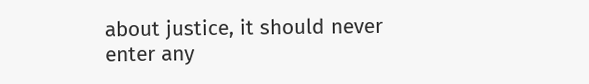about justice, it should never enter any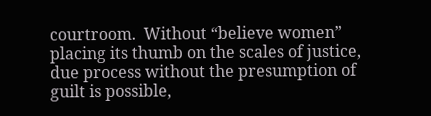courtroom.  Without “believe women” placing its thumb on the scales of justice, due process without the presumption of guilt is possible,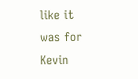like it was for Kevin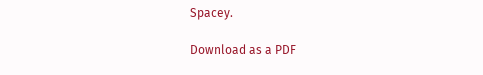Spacey.

Download as a PDF